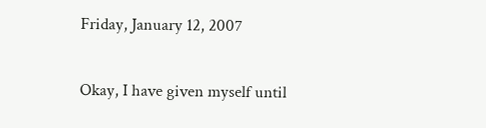Friday, January 12, 2007


Okay, I have given myself until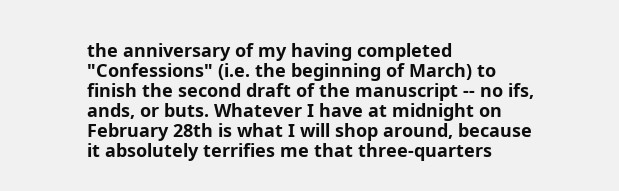the anniversary of my having completed "Confessions" (i.e. the beginning of March) to finish the second draft of the manuscript -- no ifs, ands, or buts. Whatever I have at midnight on February 28th is what I will shop around, because it absolutely terrifies me that three-quarters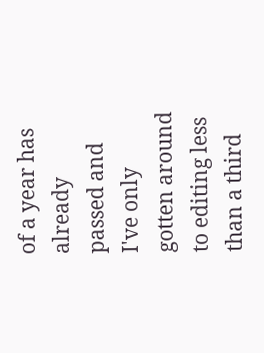of a year has already passed and I've only gotten around to editing less than a third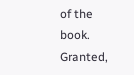of the book. Granted,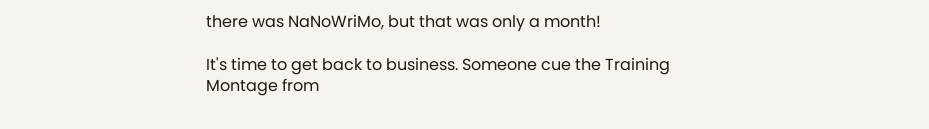there was NaNoWriMo, but that was only a month!

It's time to get back to business. Someone cue the Training Montage from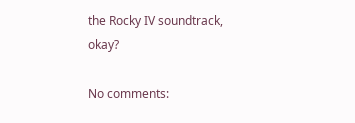the Rocky IV soundtrack, okay?

No comments: